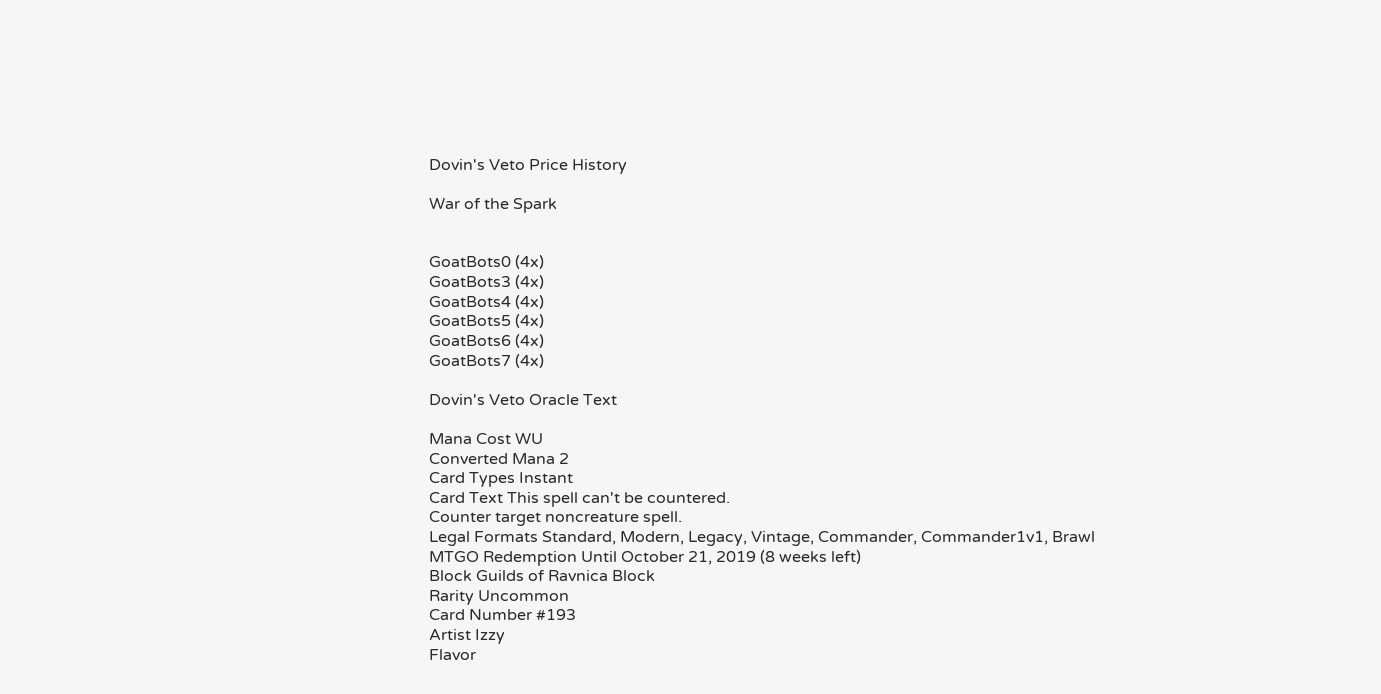Dovin's Veto Price History

War of the Spark


GoatBots0 (4x)
GoatBots3 (4x)
GoatBots4 (4x)
GoatBots5 (4x)
GoatBots6 (4x)
GoatBots7 (4x)

Dovin's Veto Oracle Text

Mana Cost WU
Converted Mana 2
Card Types Instant
Card Text This spell can't be countered.
Counter target noncreature spell.
Legal Formats Standard, Modern, Legacy, Vintage, Commander, Commander1v1, Brawl
MTGO Redemption Until October 21, 2019 (8 weeks left)
Block Guilds of Ravnica Block
Rarity Uncommon
Card Number #193
Artist Izzy
Flavor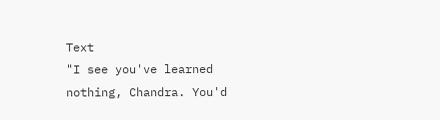Text
"I see you've learned nothing, Chandra. You'd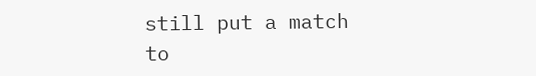still put a match to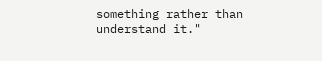something rather than understand it."